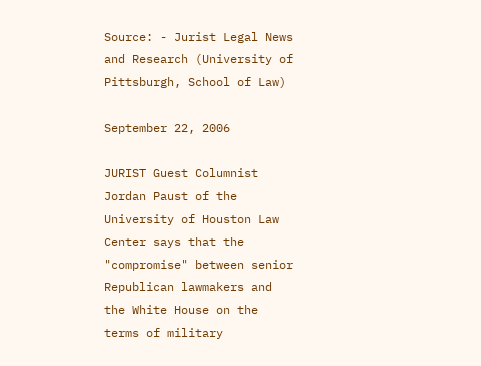Source: - Jurist Legal News and Research (University of Pittsburgh, School of Law)

September 22, 2006

JURIST Guest Columnist Jordan Paust of the University of Houston Law Center says that the "compromise" between senior Republican lawmakers and the White House on the terms of military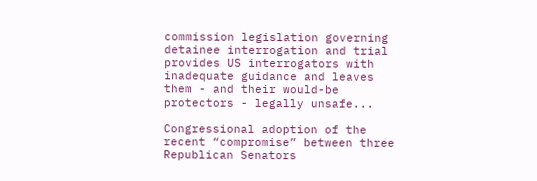commission legislation governing detainee interrogation and trial provides US interrogators with inadequate guidance and leaves them - and their would-be protectors - legally unsafe...

Congressional adoption of the recent “compromise” between three Republican Senators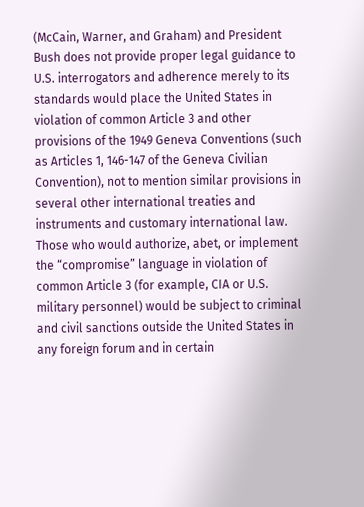(McCain, Warner, and Graham) and President Bush does not provide proper legal guidance to U.S. interrogators and adherence merely to its standards would place the United States in violation of common Article 3 and other provisions of the 1949 Geneva Conventions (such as Articles 1, 146-147 of the Geneva Civilian Convention), not to mention similar provisions in several other international treaties and instruments and customary international law. Those who would authorize, abet, or implement the “compromise” language in violation of common Article 3 (for example, CIA or U.S. military personnel) would be subject to criminal and civil sanctions outside the United States in any foreign forum and in certain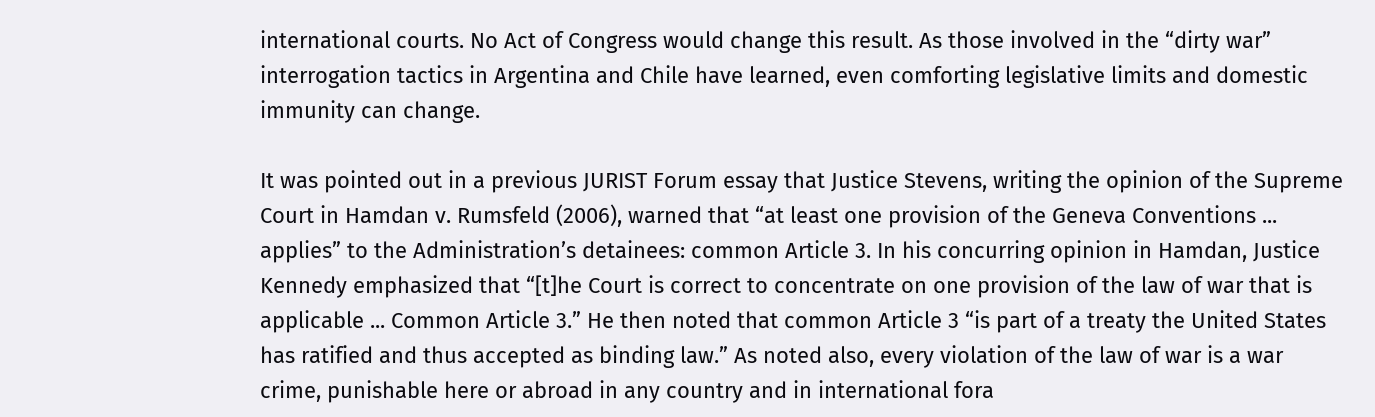international courts. No Act of Congress would change this result. As those involved in the “dirty war” interrogation tactics in Argentina and Chile have learned, even comforting legislative limits and domestic immunity can change.

It was pointed out in a previous JURIST Forum essay that Justice Stevens, writing the opinion of the Supreme Court in Hamdan v. Rumsfeld (2006), warned that “at least one provision of the Geneva Conventions ... applies” to the Administration’s detainees: common Article 3. In his concurring opinion in Hamdan, Justice Kennedy emphasized that “[t]he Court is correct to concentrate on one provision of the law of war that is applicable ... Common Article 3.” He then noted that common Article 3 “is part of a treaty the United States has ratified and thus accepted as binding law.” As noted also, every violation of the law of war is a war crime, punishable here or abroad in any country and in international fora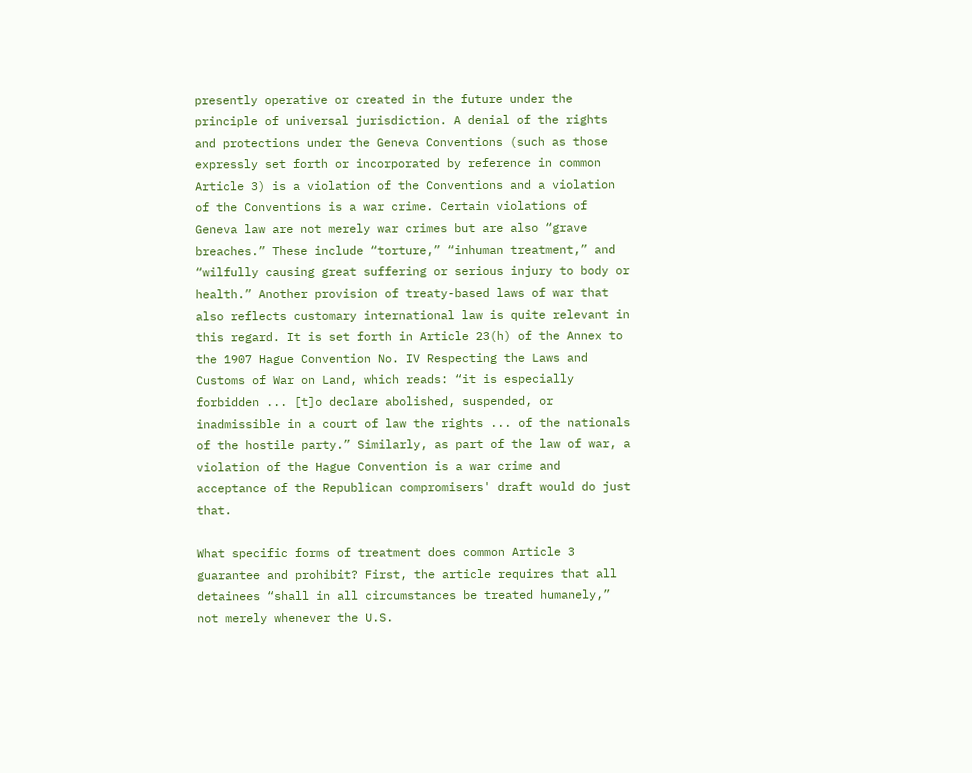presently operative or created in the future under the principle of universal jurisdiction. A denial of the rights and protections under the Geneva Conventions (such as those expressly set forth or incorporated by reference in common Article 3) is a violation of the Conventions and a violation of the Conventions is a war crime. Certain violations of Geneva law are not merely war crimes but are also “grave breaches.” These include “torture,” “inhuman treatment,” and “wilfully causing great suffering or serious injury to body or health.” Another provision of treaty-based laws of war that also reflects customary international law is quite relevant in this regard. It is set forth in Article 23(h) of the Annex to the 1907 Hague Convention No. IV Respecting the Laws and Customs of War on Land, which reads: “it is especially forbidden ... [t]o declare abolished, suspended, or inadmissible in a court of law the rights ... of the nationals of the hostile party.” Similarly, as part of the law of war, a violation of the Hague Convention is a war crime and acceptance of the Republican compromisers' draft would do just that.

What specific forms of treatment does common Article 3 guarantee and prohibit? First, the article requires that all detainees “shall in all circumstances be treated humanely,” not merely whenever the U.S.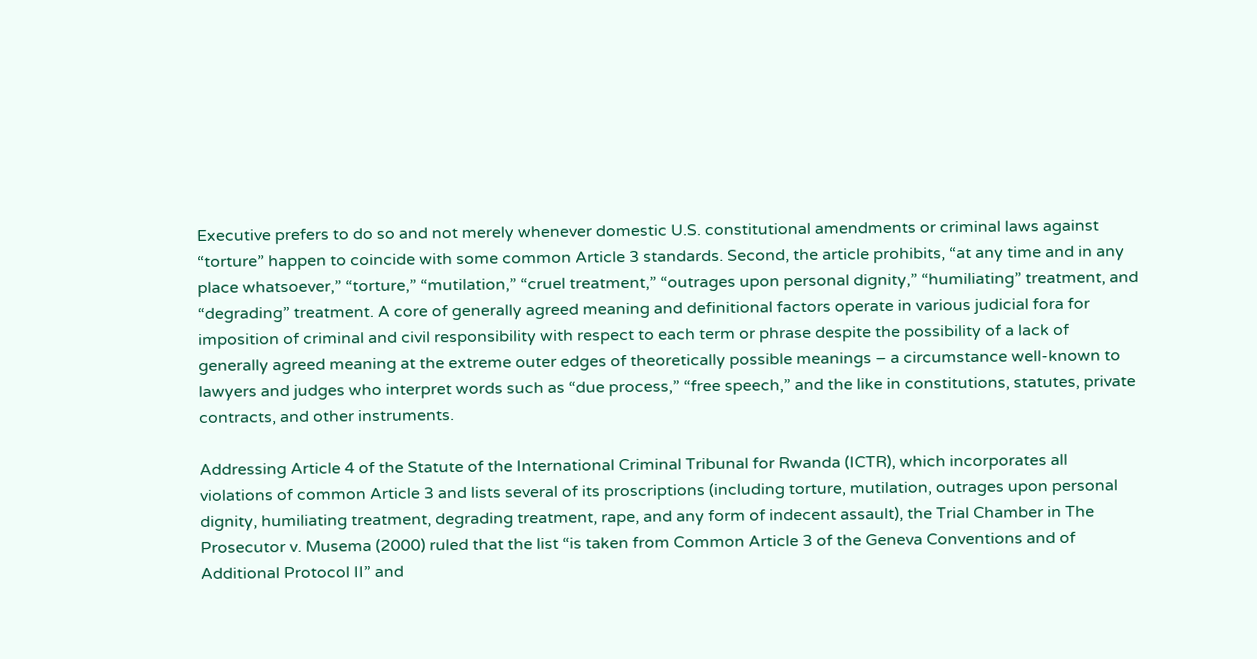Executive prefers to do so and not merely whenever domestic U.S. constitutional amendments or criminal laws against “torture” happen to coincide with some common Article 3 standards. Second, the article prohibits, “at any time and in any place whatsoever,” “torture,” “mutilation,” “cruel treatment,” “outrages upon personal dignity,” “humiliating” treatment, and “degrading” treatment. A core of generally agreed meaning and definitional factors operate in various judicial fora for imposition of criminal and civil responsibility with respect to each term or phrase despite the possibility of a lack of generally agreed meaning at the extreme outer edges of theoretically possible meanings – a circumstance well-known to lawyers and judges who interpret words such as “due process,” “free speech,” and the like in constitutions, statutes, private contracts, and other instruments.

Addressing Article 4 of the Statute of the International Criminal Tribunal for Rwanda (ICTR), which incorporates all violations of common Article 3 and lists several of its proscriptions (including torture, mutilation, outrages upon personal dignity, humiliating treatment, degrading treatment, rape, and any form of indecent assault), the Trial Chamber in The Prosecutor v. Musema (2000) ruled that the list “is taken from Common Article 3 of the Geneva Conventions and of Additional Protocol II” and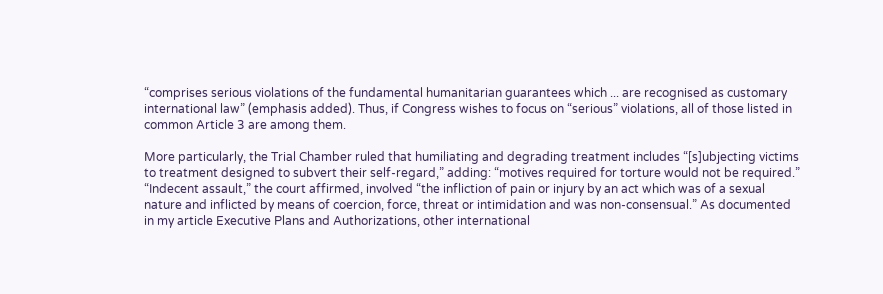“comprises serious violations of the fundamental humanitarian guarantees which ... are recognised as customary international law” (emphasis added). Thus, if Congress wishes to focus on “serious” violations, all of those listed in common Article 3 are among them.

More particularly, the Trial Chamber ruled that humiliating and degrading treatment includes “[s]ubjecting victims to treatment designed to subvert their self-regard,” adding: “motives required for torture would not be required.” “Indecent assault,” the court affirmed, involved “the infliction of pain or injury by an act which was of a sexual nature and inflicted by means of coercion, force, threat or intimidation and was non-consensual.” As documented in my article Executive Plans and Authorizations, other international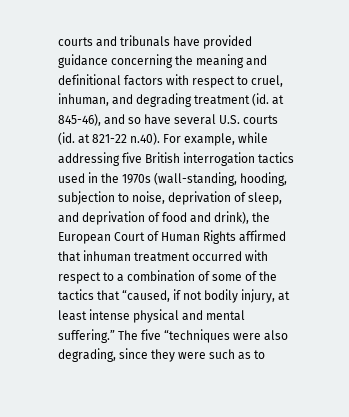courts and tribunals have provided guidance concerning the meaning and definitional factors with respect to cruel, inhuman, and degrading treatment (id. at 845-46), and so have several U.S. courts (id. at 821-22 n.40). For example, while addressing five British interrogation tactics used in the 1970s (wall-standing, hooding, subjection to noise, deprivation of sleep, and deprivation of food and drink), the European Court of Human Rights affirmed that inhuman treatment occurred with respect to a combination of some of the tactics that “caused, if not bodily injury, at least intense physical and mental suffering.” The five “techniques were also degrading, since they were such as to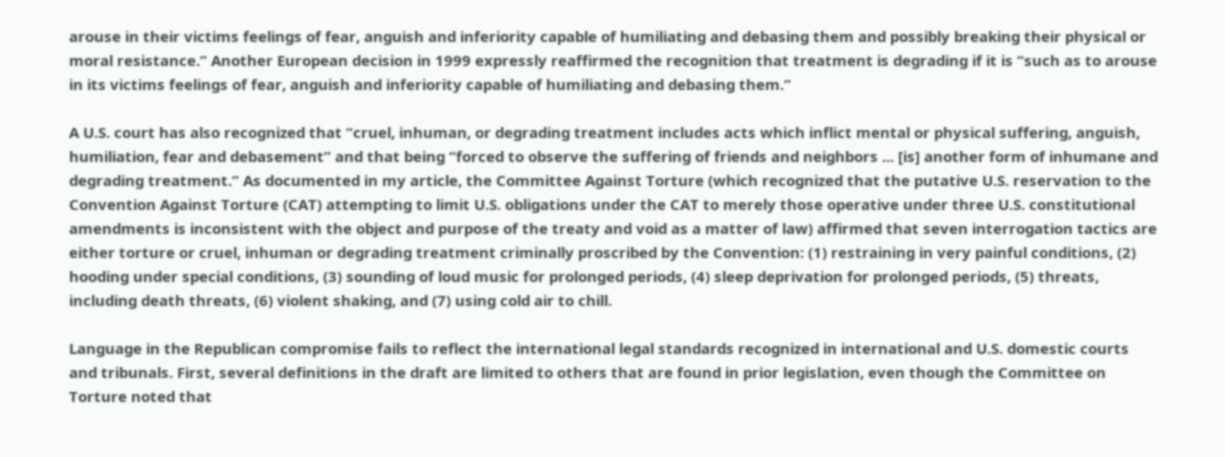arouse in their victims feelings of fear, anguish and inferiority capable of humiliating and debasing them and possibly breaking their physical or moral resistance.” Another European decision in 1999 expressly reaffirmed the recognition that treatment is degrading if it is “such as to arouse in its victims feelings of fear, anguish and inferiority capable of humiliating and debasing them.”

A U.S. court has also recognized that “cruel, inhuman, or degrading treatment includes acts which inflict mental or physical suffering, anguish, humiliation, fear and debasement” and that being “forced to observe the suffering of friends and neighbors ... [is] another form of inhumane and degrading treatment.” As documented in my article, the Committee Against Torture (which recognized that the putative U.S. reservation to the Convention Against Torture (CAT) attempting to limit U.S. obligations under the CAT to merely those operative under three U.S. constitutional amendments is inconsistent with the object and purpose of the treaty and void as a matter of law) affirmed that seven interrogation tactics are either torture or cruel, inhuman or degrading treatment criminally proscribed by the Convention: (1) restraining in very painful conditions, (2) hooding under special conditions, (3) sounding of loud music for prolonged periods, (4) sleep deprivation for prolonged periods, (5) threats, including death threats, (6) violent shaking, and (7) using cold air to chill.

Language in the Republican compromise fails to reflect the international legal standards recognized in international and U.S. domestic courts and tribunals. First, several definitions in the draft are limited to others that are found in prior legislation, even though the Committee on Torture noted that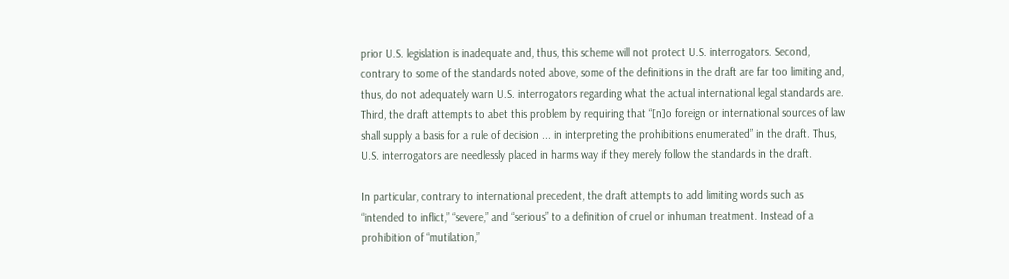prior U.S. legislation is inadequate and, thus, this scheme will not protect U.S. interrogators. Second, contrary to some of the standards noted above, some of the definitions in the draft are far too limiting and, thus, do not adequately warn U.S. interrogators regarding what the actual international legal standards are. Third, the draft attempts to abet this problem by requiring that “[n]o foreign or international sources of law shall supply a basis for a rule of decision ... in interpreting the prohibitions enumerated” in the draft. Thus, U.S. interrogators are needlessly placed in harms way if they merely follow the standards in the draft.

In particular, contrary to international precedent, the draft attempts to add limiting words such as “intended to inflict,” “severe,” and “serious” to a definition of cruel or inhuman treatment. Instead of a prohibition of “mutilation,”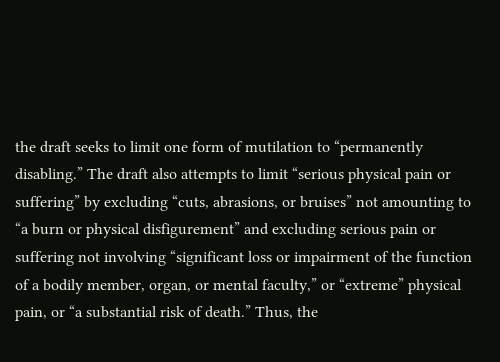the draft seeks to limit one form of mutilation to “permanently disabling.” The draft also attempts to limit “serious physical pain or suffering” by excluding “cuts, abrasions, or bruises” not amounting to “a burn or physical disfigurement” and excluding serious pain or suffering not involving “significant loss or impairment of the function of a bodily member, organ, or mental faculty,” or “extreme” physical pain, or “a substantial risk of death.” Thus, the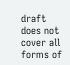draft does not cover all forms of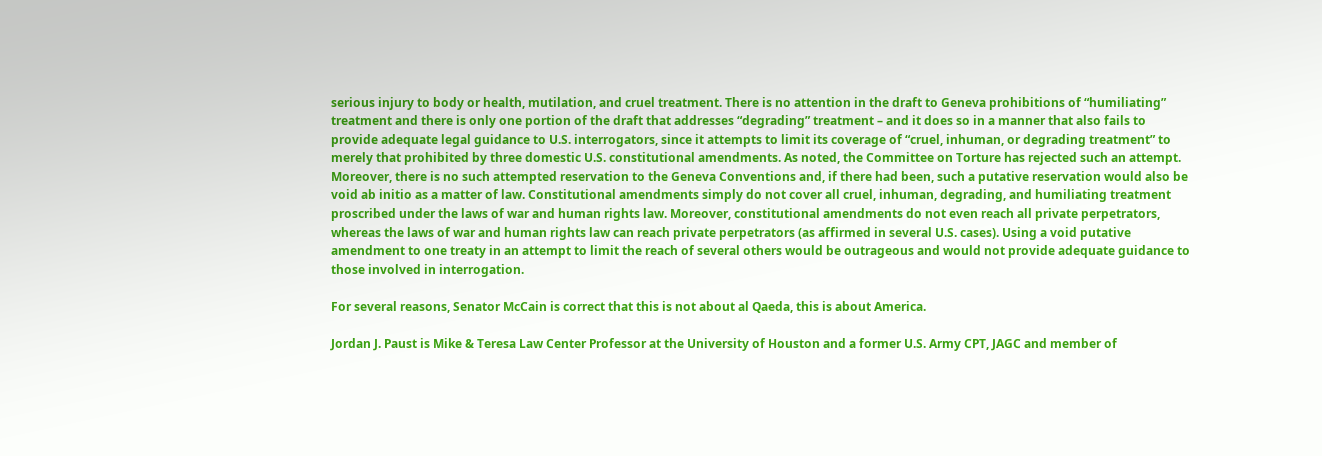serious injury to body or health, mutilation, and cruel treatment. There is no attention in the draft to Geneva prohibitions of “humiliating” treatment and there is only one portion of the draft that addresses “degrading” treatment – and it does so in a manner that also fails to provide adequate legal guidance to U.S. interrogators, since it attempts to limit its coverage of “cruel, inhuman, or degrading treatment” to merely that prohibited by three domestic U.S. constitutional amendments. As noted, the Committee on Torture has rejected such an attempt. Moreover, there is no such attempted reservation to the Geneva Conventions and, if there had been, such a putative reservation would also be void ab initio as a matter of law. Constitutional amendments simply do not cover all cruel, inhuman, degrading, and humiliating treatment proscribed under the laws of war and human rights law. Moreover, constitutional amendments do not even reach all private perpetrators, whereas the laws of war and human rights law can reach private perpetrators (as affirmed in several U.S. cases). Using a void putative amendment to one treaty in an attempt to limit the reach of several others would be outrageous and would not provide adequate guidance to those involved in interrogation.

For several reasons, Senator McCain is correct that this is not about al Qaeda, this is about America.

Jordan J. Paust is Mike & Teresa Law Center Professor at the University of Houston and a former U.S. Army CPT, JAGC and member of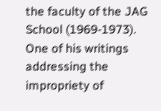the faculty of the JAG School (1969-1973). One of his writings addressing the impropriety of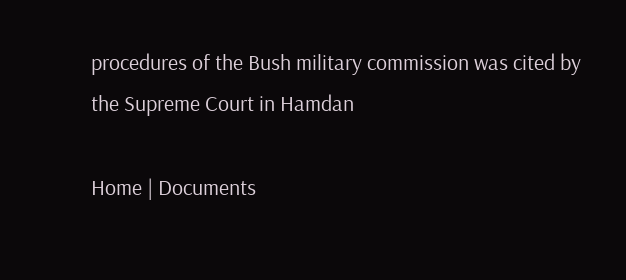procedures of the Bush military commission was cited by the Supreme Court in Hamdan

Home | Documents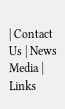| Contact Us | News Media | Links